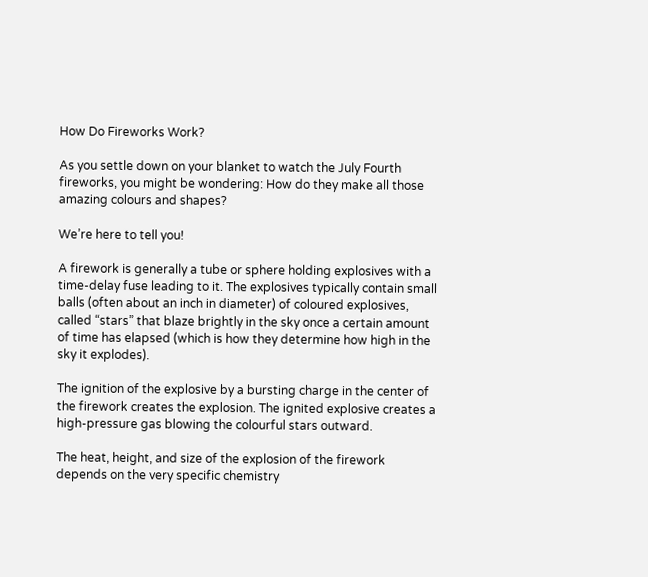How Do Fireworks Work?

As you settle down on your blanket to watch the July Fourth fireworks, you might be wondering: How do they make all those amazing colours and shapes?

We’re here to tell you!

A firework is generally a tube or sphere holding explosives with a time-delay fuse leading to it. The explosives typically contain small balls (often about an inch in diameter) of coloured explosives, called “stars” that blaze brightly in the sky once a certain amount of time has elapsed (which is how they determine how high in the sky it explodes).

The ignition of the explosive by a bursting charge in the center of the firework creates the explosion. The ignited explosive creates a high-pressure gas blowing the colourful stars outward.

The heat, height, and size of the explosion of the firework depends on the very specific chemistry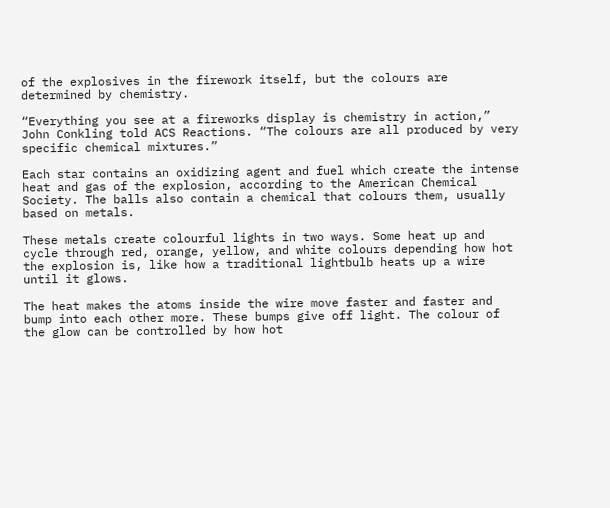of the explosives in the firework itself, but the colours are determined by chemistry.

“Everything you see at a fireworks display is chemistry in action,” John Conkling told ACS Reactions. “The colours are all produced by very specific chemical mixtures.”

Each star contains an oxidizing agent and fuel which create the intense heat and gas of the explosion, according to the American Chemical Society. The balls also contain a chemical that colours them, usually based on metals.

These metals create colourful lights in two ways. Some heat up and cycle through red, orange, yellow, and white colours depending how hot the explosion is, like how a traditional lightbulb heats up a wire until it glows.

The heat makes the atoms inside the wire move faster and faster and bump into each other more. These bumps give off light. The colour of the glow can be controlled by how hot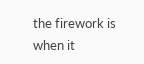the firework is when it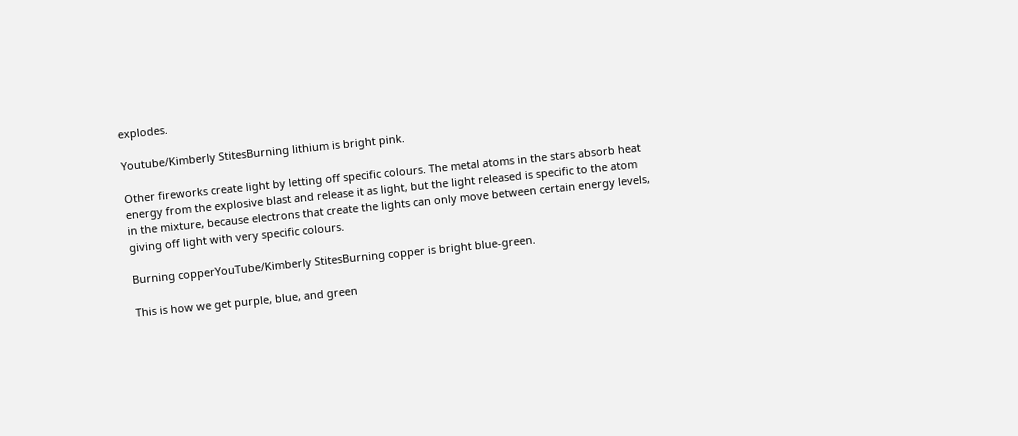explodes.

Youtube/Kimberly StitesBurning lithium is bright pink.

Other fireworks create light by letting off specific colours. The metal atoms in the stars absorb heat energy from the explosive blast and release it as light, but the light released is specific to the atom in the mixture, because electrons that create the lights can only move between certain energy levels, giving off light with very specific colours.

Burning copperYouTube/Kimberly StitesBurning copper is bright blue-green.

This is how we get purple, blue, and green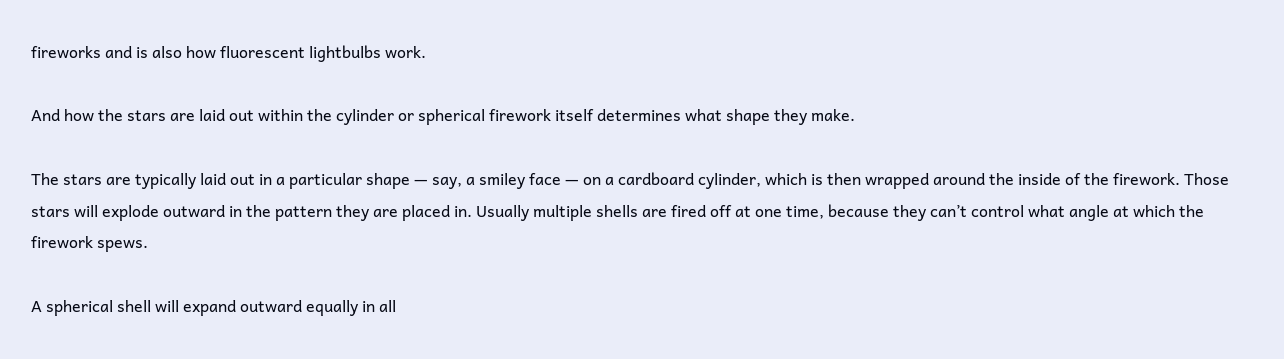fireworks and is also how fluorescent lightbulbs work.

And how the stars are laid out within the cylinder or spherical firework itself determines what shape they make.

The stars are typically laid out in a particular shape — say, a smiley face — on a cardboard cylinder, which is then wrapped around the inside of the firework. Those stars will explode outward in the pattern they are placed in. Usually multiple shells are fired off at one time, because they can’t control what angle at which the firework spews.

A spherical shell will expand outward equally in all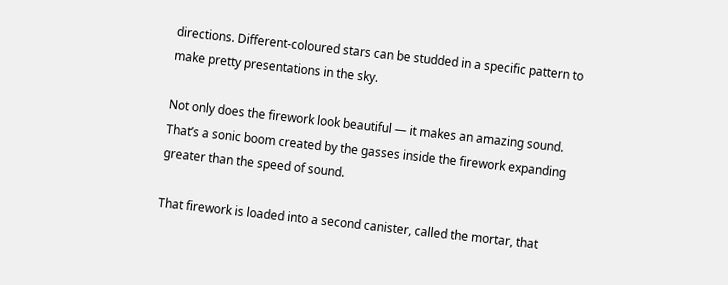directions. Different-coloured stars can be studded in a specific pattern to make pretty presentations in the sky.

Not only does the firework look beautiful — it makes an amazing sound. That’s a sonic boom created by the gasses inside the firework expanding greater than the speed of sound.

That firework is loaded into a second canister, called the mortar, that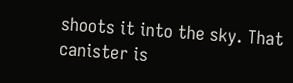shoots it into the sky. That canister is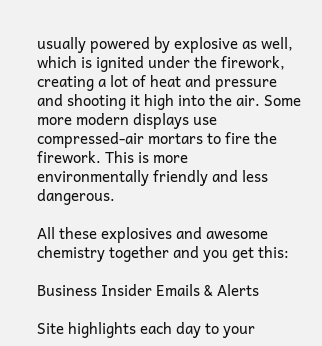usually powered by explosive as well, which is ignited under the firework, creating a lot of heat and pressure and shooting it high into the air. Some more modern displays use compressed-air mortars to fire the firework. This is more environmentally friendly and less dangerous.

All these explosives and awesome chemistry together and you get this:

Business Insider Emails & Alerts

Site highlights each day to your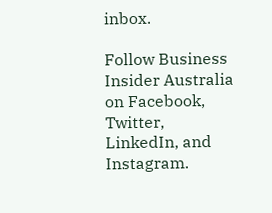inbox.

Follow Business Insider Australia on Facebook, Twitter, LinkedIn, and Instagram.